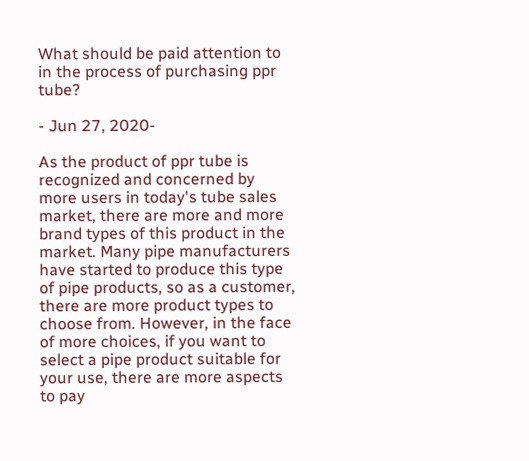What should be paid attention to in the process of purchasing ppr tube?

- Jun 27, 2020-

As the product of ppr tube is recognized and concerned by more users in today's tube sales market, there are more and more brand types of this product in the market. Many pipe manufacturers have started to produce this type of pipe products, so as a customer, there are more product types to choose from. However, in the face of more choices, if you want to select a pipe product suitable for your use, there are more aspects to pay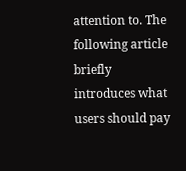attention to. The following article briefly introduces what users should pay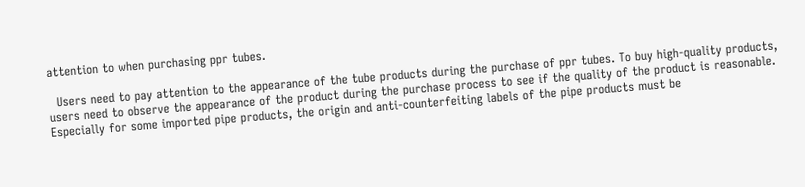attention to when purchasing ppr tubes.

  Users need to pay attention to the appearance of the tube products during the purchase of ppr tubes. To buy high-quality products, users need to observe the appearance of the product during the purchase process to see if the quality of the product is reasonable. Especially for some imported pipe products, the origin and anti-counterfeiting labels of the pipe products must be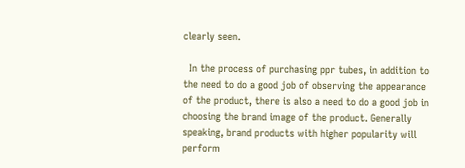clearly seen.

  In the process of purchasing ppr tubes, in addition to the need to do a good job of observing the appearance of the product, there is also a need to do a good job in choosing the brand image of the product. Generally speaking, brand products with higher popularity will perform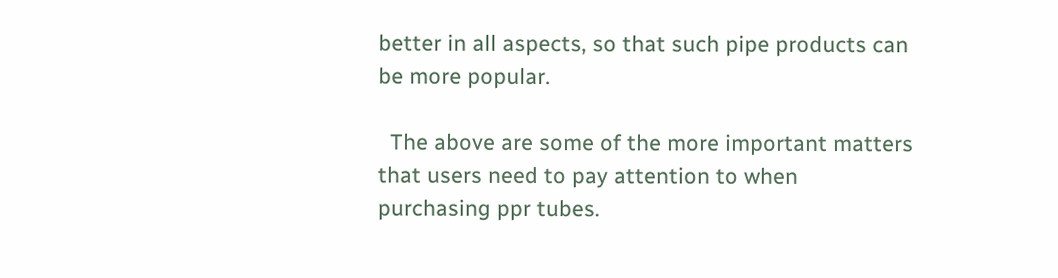better in all aspects, so that such pipe products can be more popular.

  The above are some of the more important matters that users need to pay attention to when purchasing ppr tubes.